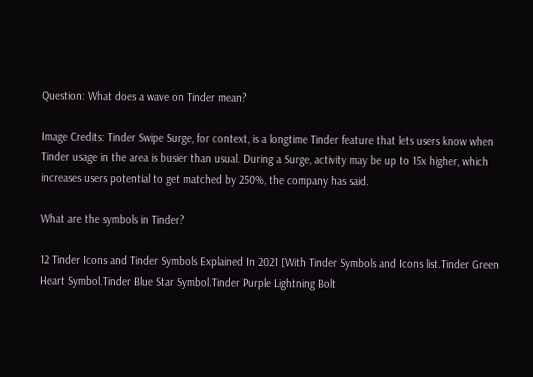Question: What does a wave on Tinder mean?

Image Credits: Tinder Swipe Surge, for context, is a longtime Tinder feature that lets users know when Tinder usage in the area is busier than usual. During a Surge, activity may be up to 15x higher, which increases users potential to get matched by 250%, the company has said.

What are the symbols in Tinder?

12 Tinder Icons and Tinder Symbols Explained In 2021 [With Tinder Symbols and Icons list.Tinder Green Heart Symbol.Tinder Blue Star Symbol.Tinder Purple Lightning Bolt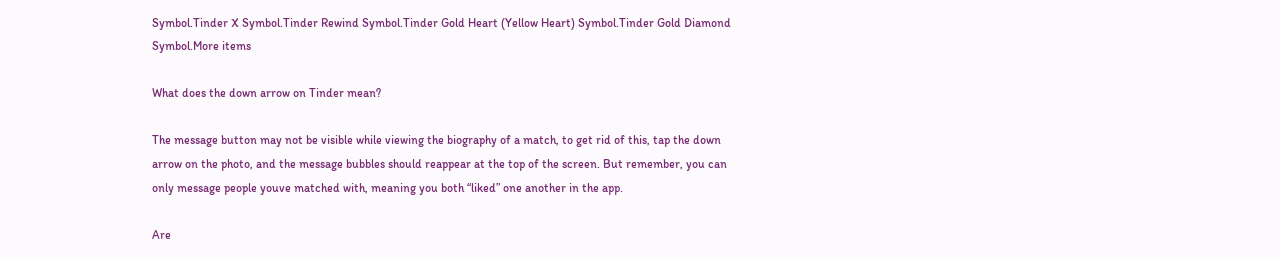Symbol.Tinder X Symbol.Tinder Rewind Symbol.Tinder Gold Heart (Yellow Heart) Symbol.Tinder Gold Diamond Symbol.More items

What does the down arrow on Tinder mean?

The message button may not be visible while viewing the biography of a match, to get rid of this, tap the down arrow on the photo, and the message bubbles should reappear at the top of the screen. But remember, you can only message people youve matched with, meaning you both “liked” one another in the app.

Are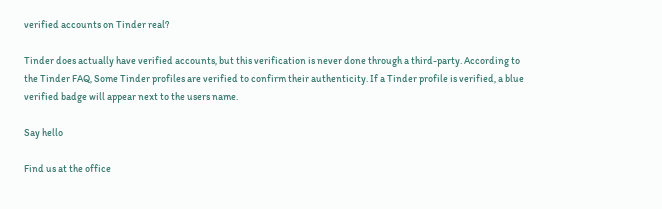verified accounts on Tinder real?

Tinder does actually have verified accounts, but this verification is never done through a third-party. According to the Tinder FAQ, Some Tinder profiles are verified to confirm their authenticity. If a Tinder profile is verified, a blue verified badge will appear next to the users name.

Say hello

Find us at the office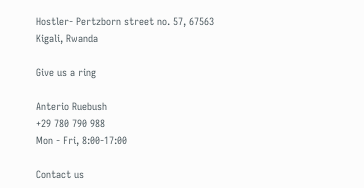Hostler- Pertzborn street no. 57, 67563 Kigali, Rwanda

Give us a ring

Anterio Ruebush
+29 780 790 988
Mon - Fri, 8:00-17:00

Contact us